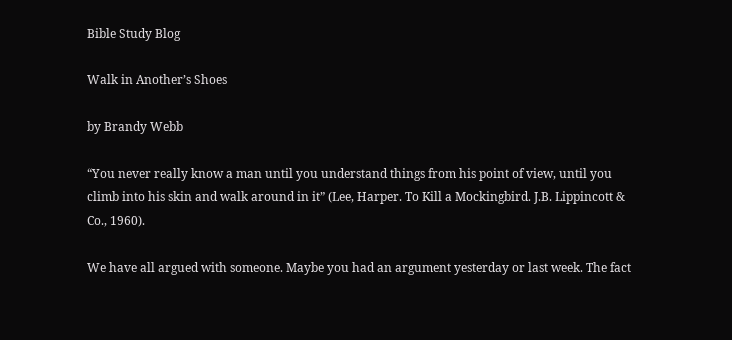Bible Study Blog

Walk in Another’s Shoes

by Brandy Webb

“You never really know a man until you understand things from his point of view, until you climb into his skin and walk around in it” (Lee, Harper. To Kill a Mockingbird. J.B. Lippincott & Co., 1960).

We have all argued with someone. Maybe you had an argument yesterday or last week. The fact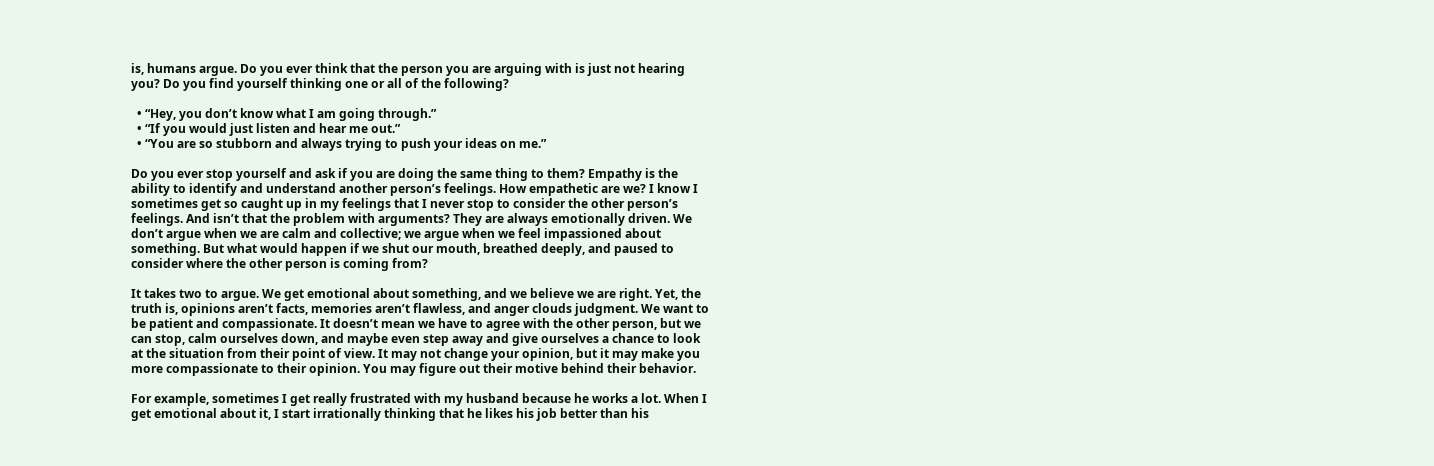is, humans argue. Do you ever think that the person you are arguing with is just not hearing you? Do you find yourself thinking one or all of the following?

  • “Hey, you don’t know what I am going through.”
  • “If you would just listen and hear me out.”
  • “You are so stubborn and always trying to push your ideas on me.”

Do you ever stop yourself and ask if you are doing the same thing to them? Empathy is the ability to identify and understand another person’s feelings. How empathetic are we? I know I sometimes get so caught up in my feelings that I never stop to consider the other person’s feelings. And isn’t that the problem with arguments? They are always emotionally driven. We don’t argue when we are calm and collective; we argue when we feel impassioned about something. But what would happen if we shut our mouth, breathed deeply, and paused to consider where the other person is coming from?

It takes two to argue. We get emotional about something, and we believe we are right. Yet, the truth is, opinions aren’t facts, memories aren’t flawless, and anger clouds judgment. We want to be patient and compassionate. It doesn’t mean we have to agree with the other person, but we can stop, calm ourselves down, and maybe even step away and give ourselves a chance to look at the situation from their point of view. It may not change your opinion, but it may make you more compassionate to their opinion. You may figure out their motive behind their behavior.

For example, sometimes I get really frustrated with my husband because he works a lot. When I get emotional about it, I start irrationally thinking that he likes his job better than his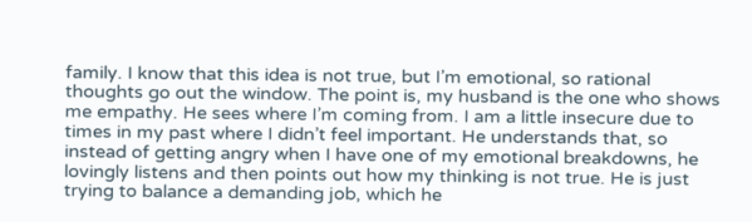family. I know that this idea is not true, but I’m emotional, so rational thoughts go out the window. The point is, my husband is the one who shows me empathy. He sees where I’m coming from. I am a little insecure due to times in my past where I didn’t feel important. He understands that, so instead of getting angry when I have one of my emotional breakdowns, he lovingly listens and then points out how my thinking is not true. He is just trying to balance a demanding job, which he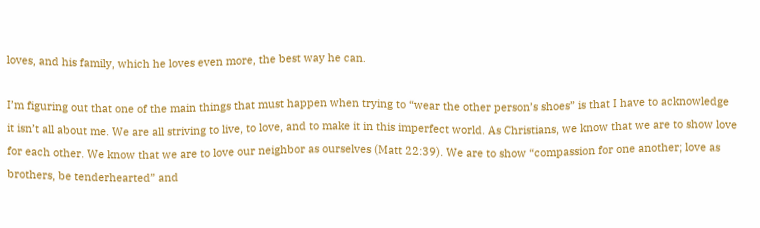loves, and his family, which he loves even more, the best way he can.

I’m figuring out that one of the main things that must happen when trying to “wear the other person’s shoes” is that I have to acknowledge it isn’t all about me. We are all striving to live, to love, and to make it in this imperfect world. As Christians, we know that we are to show love for each other. We know that we are to love our neighbor as ourselves (Matt 22:39). We are to show “compassion for one another; love as brothers, be tenderhearted” and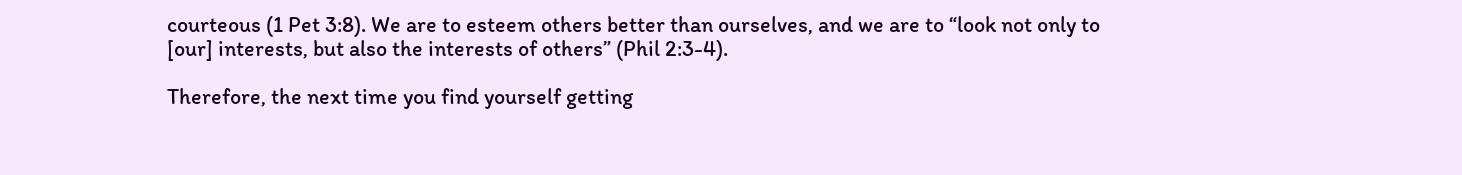courteous (1 Pet 3:8). We are to esteem others better than ourselves, and we are to “look not only to [our] interests, but also the interests of others” (Phil 2:3-4).

Therefore, the next time you find yourself getting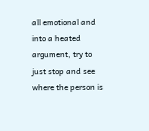all emotional and into a heated argument, try to just stop and see where the person is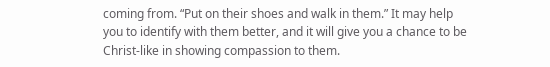coming from. “Put on their shoes and walk in them.” It may help you to identify with them better, and it will give you a chance to be Christ-like in showing compassion to them.